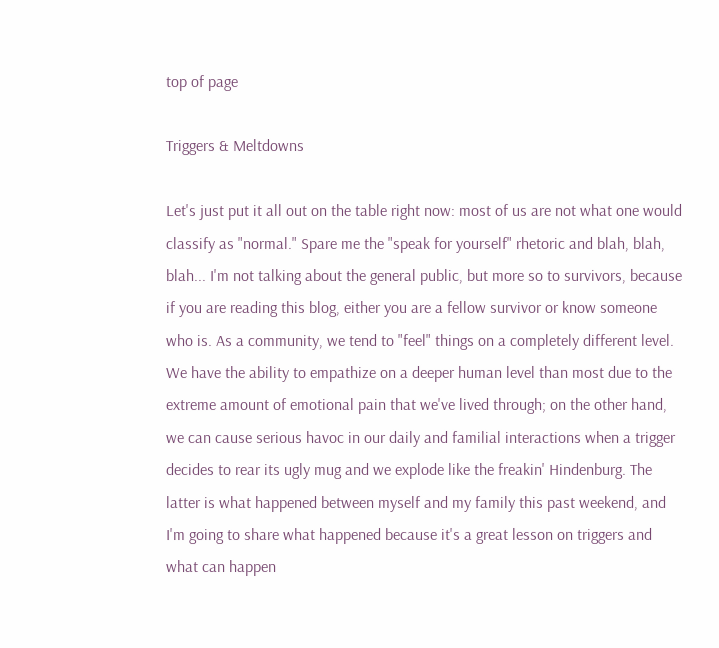top of page

Triggers & Meltdowns

Let's just put it all out on the table right now: most of us are not what one would classify as "normal." Spare me the "speak for yourself" rhetoric and blah, blah, blah... I'm not talking about the general public, but more so to survivors, because if you are reading this blog, either you are a fellow survivor or know someone who is. As a community, we tend to "feel" things on a completely different level. We have the ability to empathize on a deeper human level than most due to the extreme amount of emotional pain that we've lived through; on the other hand, we can cause serious havoc in our daily and familial interactions when a trigger decides to rear its ugly mug and we explode like the freakin' Hindenburg. The latter is what happened between myself and my family this past weekend, and I'm going to share what happened because it's a great lesson on triggers and what can happen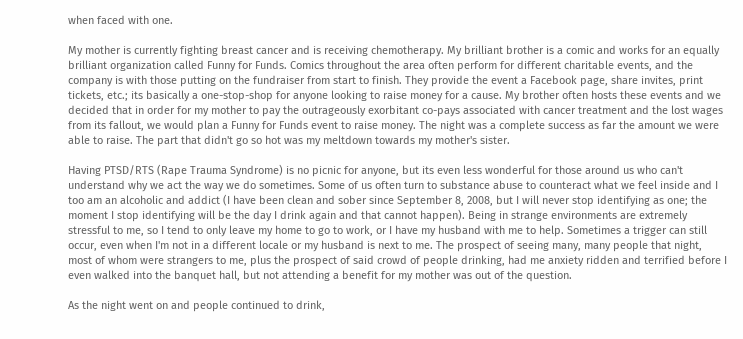when faced with one.

My mother is currently fighting breast cancer and is receiving chemotherapy. My brilliant brother is a comic and works for an equally brilliant organization called Funny for Funds. Comics throughout the area often perform for different charitable events, and the company is with those putting on the fundraiser from start to finish. They provide the event a Facebook page, share invites, print tickets, etc.; its basically a one-stop-shop for anyone looking to raise money for a cause. My brother often hosts these events and we decided that in order for my mother to pay the outrageously exorbitant co-pays associated with cancer treatment and the lost wages from its fallout, we would plan a Funny for Funds event to raise money. The night was a complete success as far the amount we were able to raise. The part that didn't go so hot was my meltdown towards my mother's sister.

Having PTSD/RTS (Rape Trauma Syndrome) is no picnic for anyone, but its even less wonderful for those around us who can't understand why we act the way we do sometimes. Some of us often turn to substance abuse to counteract what we feel inside and I too am an alcoholic and addict (I have been clean and sober since September 8, 2008, but I will never stop identifying as one; the moment I stop identifying will be the day I drink again and that cannot happen). Being in strange environments are extremely stressful to me, so I tend to only leave my home to go to work, or I have my husband with me to help. Sometimes a trigger can still occur, even when I'm not in a different locale or my husband is next to me. The prospect of seeing many, many people that night, most of whom were strangers to me, plus the prospect of said crowd of people drinking, had me anxiety ridden and terrified before I even walked into the banquet hall, but not attending a benefit for my mother was out of the question.

As the night went on and people continued to drink,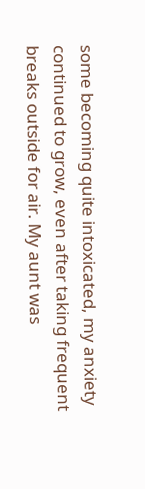some becoming quite intoxicated, my anxiety continued to grow, even after taking frequent breaks outside for air. My aunt was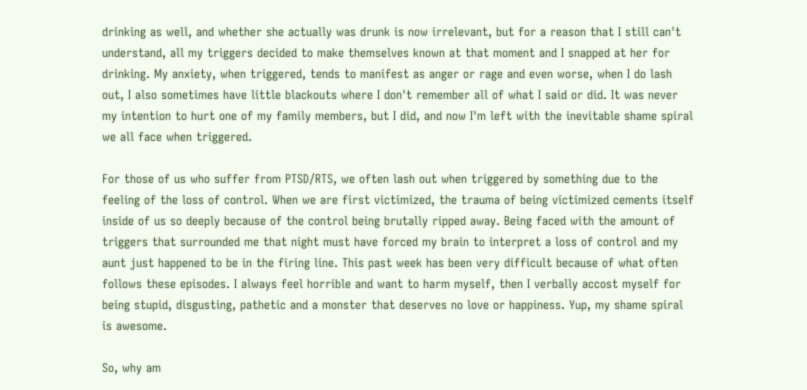drinking as well, and whether she actually was drunk is now irrelevant, but for a reason that I still can't understand, all my triggers decided to make themselves known at that moment and I snapped at her for drinking. My anxiety, when triggered, tends to manifest as anger or rage and even worse, when I do lash out, I also sometimes have little blackouts where I don't remember all of what I said or did. It was never my intention to hurt one of my family members, but I did, and now I'm left with the inevitable shame spiral we all face when triggered.

For those of us who suffer from PTSD/RTS, we often lash out when triggered by something due to the feeling of the loss of control. When we are first victimized, the trauma of being victimized cements itself inside of us so deeply because of the control being brutally ripped away. Being faced with the amount of triggers that surrounded me that night must have forced my brain to interpret a loss of control and my aunt just happened to be in the firing line. This past week has been very difficult because of what often follows these episodes. I always feel horrible and want to harm myself, then I verbally accost myself for being stupid, disgusting, pathetic and a monster that deserves no love or happiness. Yup, my shame spiral is awesome.

So, why am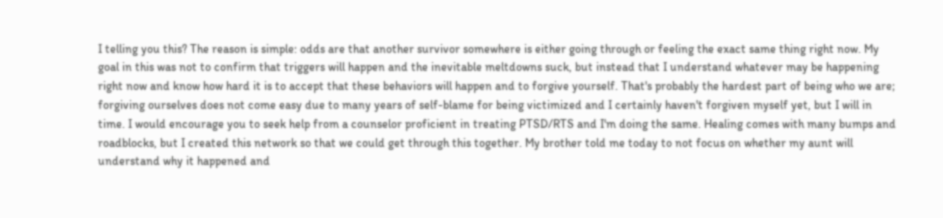I telling you this? The reason is simple: odds are that another survivor somewhere is either going through or feeling the exact same thing right now. My goal in this was not to confirm that triggers will happen and the inevitable meltdowns suck, but instead that I understand whatever may be happening right now and know how hard it is to accept that these behaviors will happen and to forgive yourself. That's probably the hardest part of being who we are; forgiving ourselves does not come easy due to many years of self-blame for being victimized and I certainly haven't forgiven myself yet, but I will in time. I would encourage you to seek help from a counselor proficient in treating PTSD/RTS and I'm doing the same. Healing comes with many bumps and roadblocks, but I created this network so that we could get through this together. My brother told me today to not focus on whether my aunt will understand why it happened and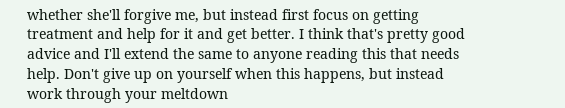whether she'll forgive me, but instead first focus on getting treatment and help for it and get better. I think that's pretty good advice and I'll extend the same to anyone reading this that needs help. Don't give up on yourself when this happens, but instead work through your meltdown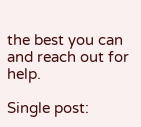the best you can and reach out for help.

Single post: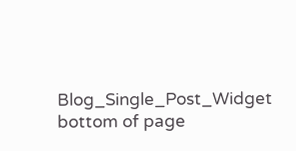Blog_Single_Post_Widget
bottom of page